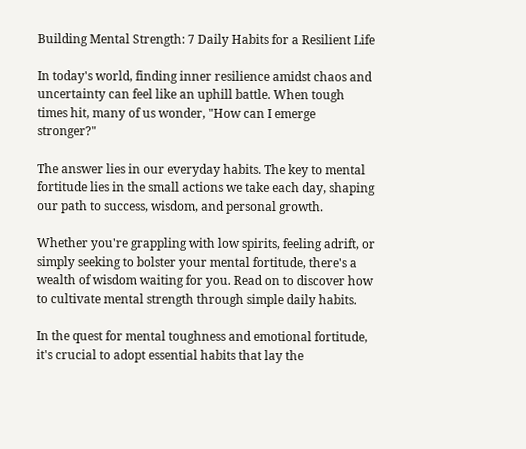Building Mental Strength: 7 Daily Habits for a Resilient Life

In today's world, finding inner resilience amidst chaos and uncertainty can feel like an uphill battle. When tough times hit, many of us wonder, "How can I emerge stronger?"

The answer lies in our everyday habits. The key to mental fortitude lies in the small actions we take each day, shaping our path to success, wisdom, and personal growth.

Whether you're grappling with low spirits, feeling adrift, or simply seeking to bolster your mental fortitude, there's a wealth of wisdom waiting for you. Read on to discover how to cultivate mental strength through simple daily habits.

In the quest for mental toughness and emotional fortitude, it's crucial to adopt essential habits that lay the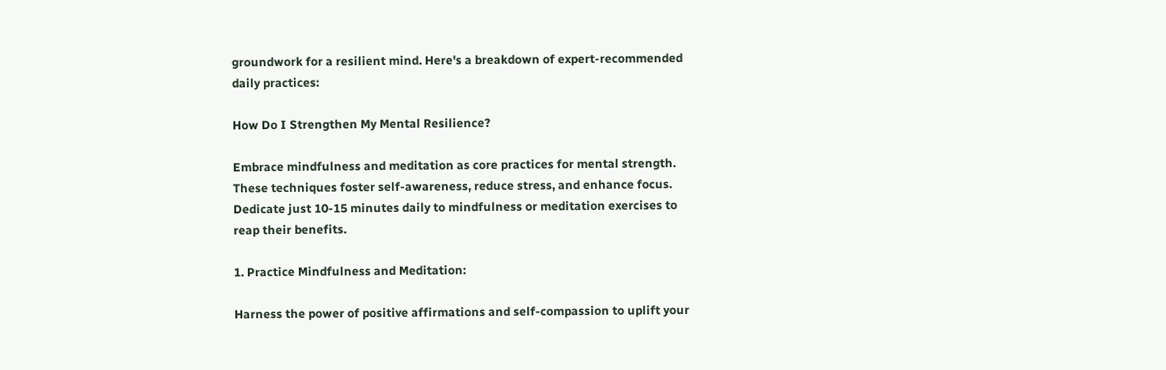groundwork for a resilient mind. Here's a breakdown of expert-recommended daily practices:

How Do I Strengthen My Mental Resilience?

Embrace mindfulness and meditation as core practices for mental strength. These techniques foster self-awareness, reduce stress, and enhance focus. Dedicate just 10-15 minutes daily to mindfulness or meditation exercises to reap their benefits.

1. Practice Mindfulness and Meditation:

Harness the power of positive affirmations and self-compassion to uplift your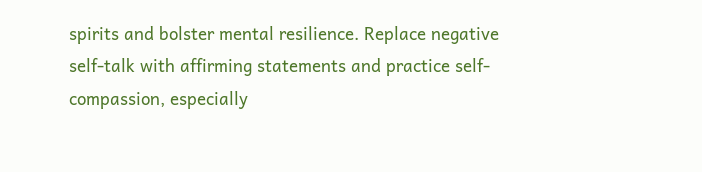spirits and bolster mental resilience. Replace negative self-talk with affirming statements and practice self-compassion, especially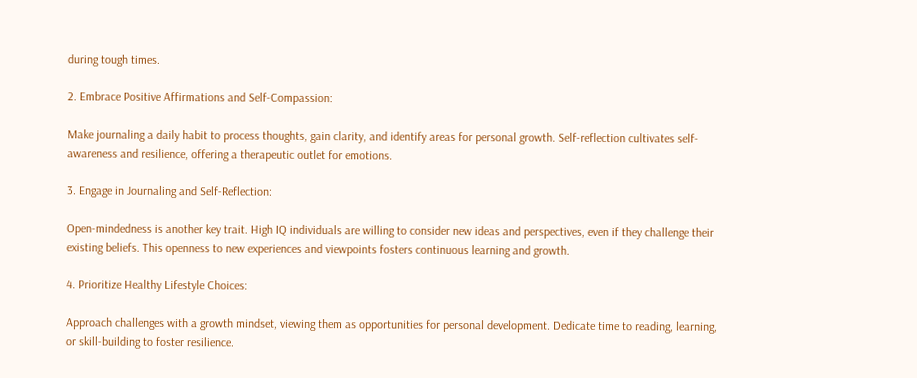during tough times.

2. Embrace Positive Affirmations and Self-Compassion:

Make journaling a daily habit to process thoughts, gain clarity, and identify areas for personal growth. Self-reflection cultivates self-awareness and resilience, offering a therapeutic outlet for emotions.

3. Engage in Journaling and Self-Reflection:

Open-mindedness is another key trait. High IQ individuals are willing to consider new ideas and perspectives, even if they challenge their existing beliefs. This openness to new experiences and viewpoints fosters continuous learning and growth.

4. Prioritize Healthy Lifestyle Choices:

Approach challenges with a growth mindset, viewing them as opportunities for personal development. Dedicate time to reading, learning, or skill-building to foster resilience.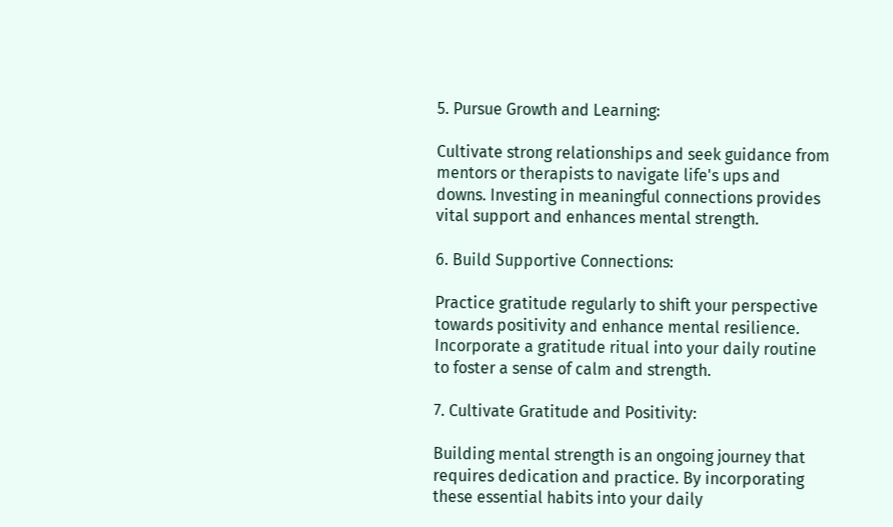5. Pursue Growth and Learning:

Cultivate strong relationships and seek guidance from mentors or therapists to navigate life's ups and downs. Investing in meaningful connections provides vital support and enhances mental strength.

6. Build Supportive Connections:

Practice gratitude regularly to shift your perspective towards positivity and enhance mental resilience. Incorporate a gratitude ritual into your daily routine to foster a sense of calm and strength.

7. Cultivate Gratitude and Positivity:

Building mental strength is an ongoing journey that requires dedication and practice. By incorporating these essential habits into your daily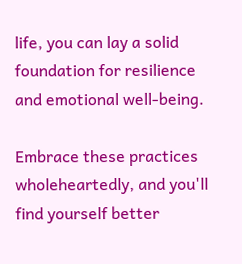life, you can lay a solid foundation for resilience and emotional well-being.

Embrace these practices wholeheartedly, and you'll find yourself better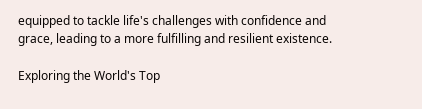equipped to tackle life's challenges with confidence and grace, leading to a more fulfilling and resilient existence.

Exploring the World's Top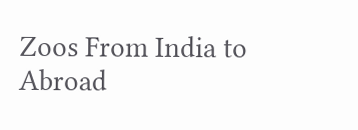Zoos From India to Abroad